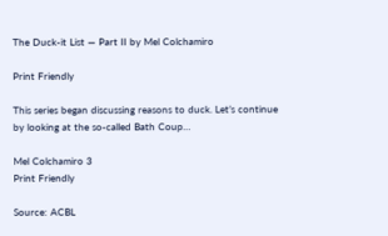The Duck-it List — Part II by Mel Colchamiro

Print Friendly

This series began discussing reasons to duck. Let’s continue by looking at the so-called Bath Coup…

Mel Colchamiro 3
Print Friendly

Source: ACBL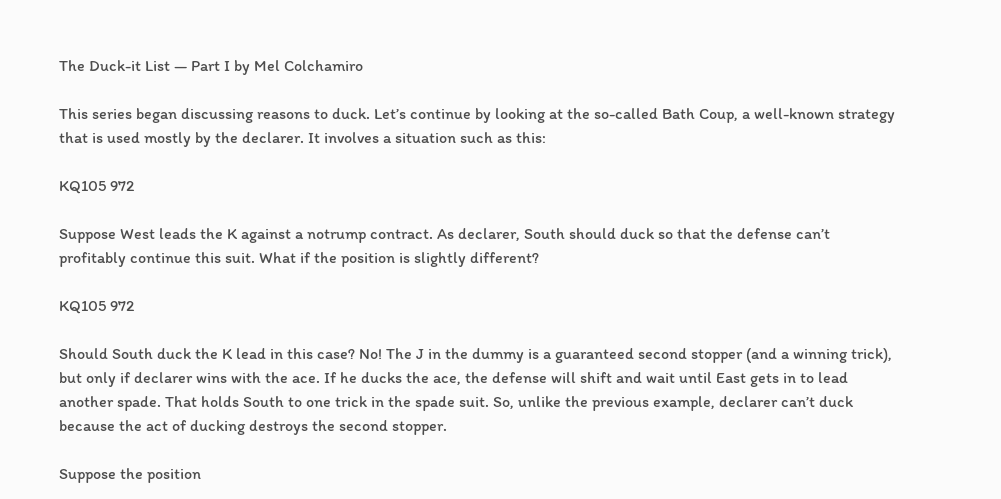The Duck-it List — Part I by Mel Colchamiro

This series began discussing reasons to duck. Let’s continue by looking at the so-called Bath Coup, a well-known strategy that is used mostly by the declarer. It involves a situation such as this:

KQ105 972

Suppose West leads the K against a notrump contract. As declarer, South should duck so that the defense can’t profitably continue this suit. What if the position is slightly different?

KQ105 972

Should South duck the K lead in this case? No! The J in the dummy is a guaranteed second stopper (and a winning trick), but only if declarer wins with the ace. If he ducks the ace, the defense will shift and wait until East gets in to lead another spade. That holds South to one trick in the spade suit. So, unlike the previous example, declarer can’t duck because the act of ducking destroys the second stopper.

Suppose the position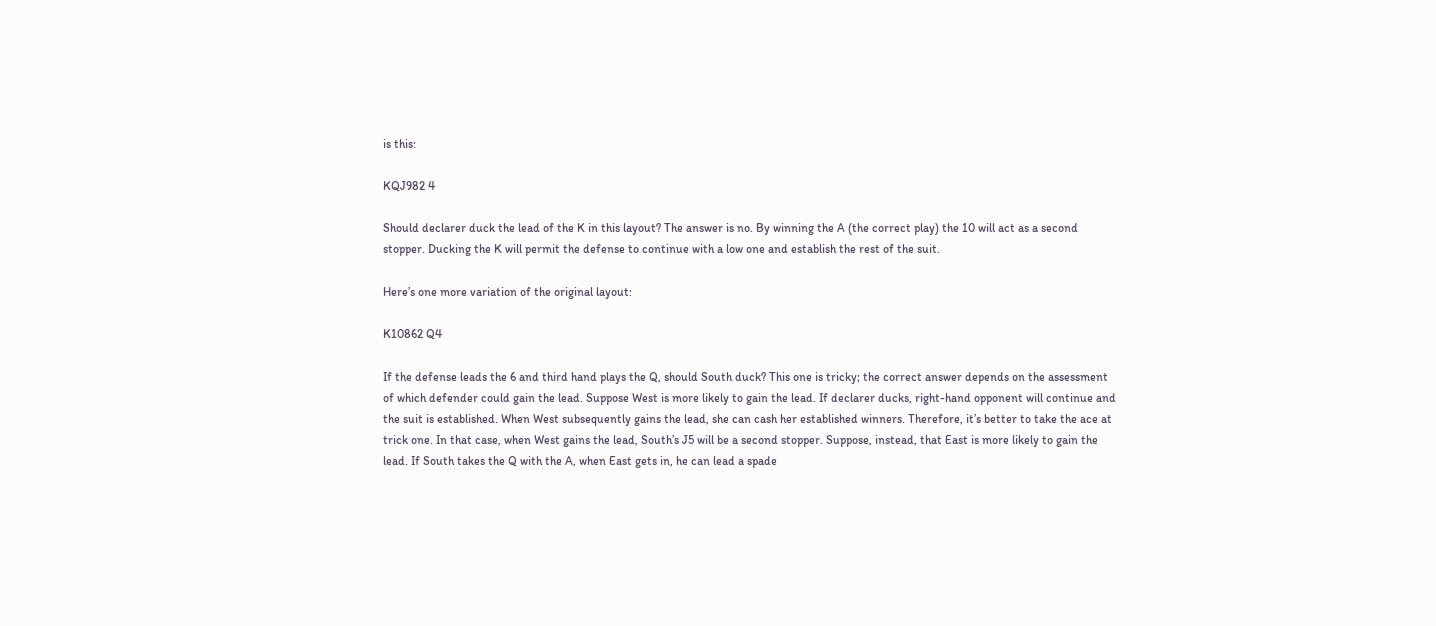is this:

KQJ982 4

Should declarer duck the lead of the K in this layout? The answer is no. By winning the A (the correct play) the 10 will act as a second stopper. Ducking the K will permit the defense to continue with a low one and establish the rest of the suit.

Here’s one more variation of the original layout:

K10862 Q4

If the defense leads the 6 and third hand plays the Q, should South duck? This one is tricky; the correct answer depends on the assessment of which defender could gain the lead. Suppose West is more likely to gain the lead. If declarer ducks, right-hand opponent will continue and the suit is established. When West subsequently gains the lead, she can cash her established winners. Therefore, it’s better to take the ace at trick one. In that case, when West gains the lead, South’s J5 will be a second stopper. Suppose, instead, that East is more likely to gain the lead. If South takes the Q with the A, when East gets in, he can lead a spade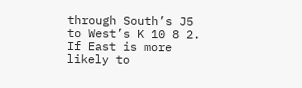through South’s J5 to West’s K 10 8 2. If East is more likely to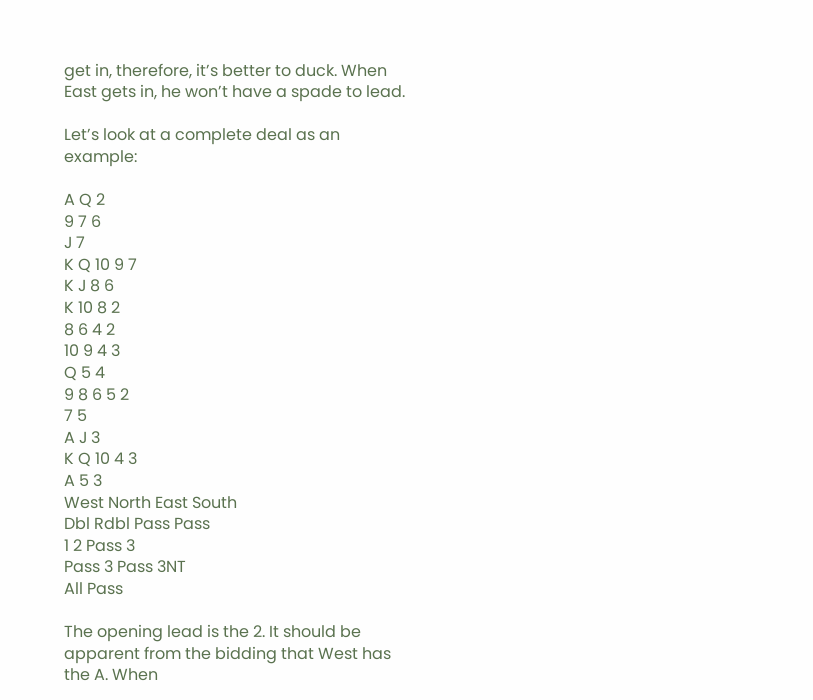get in, therefore, it’s better to duck. When East gets in, he won’t have a spade to lead.

Let’s look at a complete deal as an example:

A Q 2
9 7 6
J 7
K Q 10 9 7
K J 8 6
K 10 8 2
8 6 4 2
10 9 4 3
Q 5 4
9 8 6 5 2
7 5
A J 3
K Q 10 4 3
A 5 3
West North East South
Dbl Rdbl Pass Pass
1 2 Pass 3
Pass 3 Pass 3NT
All Pass

The opening lead is the 2. It should be apparent from the bidding that West has the A. When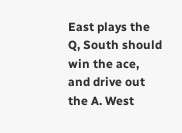East plays the Q, South should win the ace, and drive out the A. West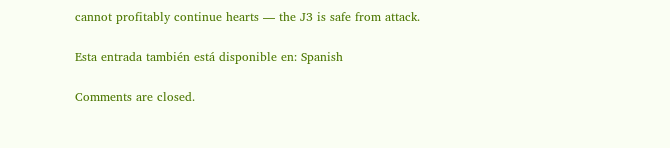cannot profitably continue hearts — the J3 is safe from attack.

Esta entrada también está disponible en: Spanish

Comments are closed.